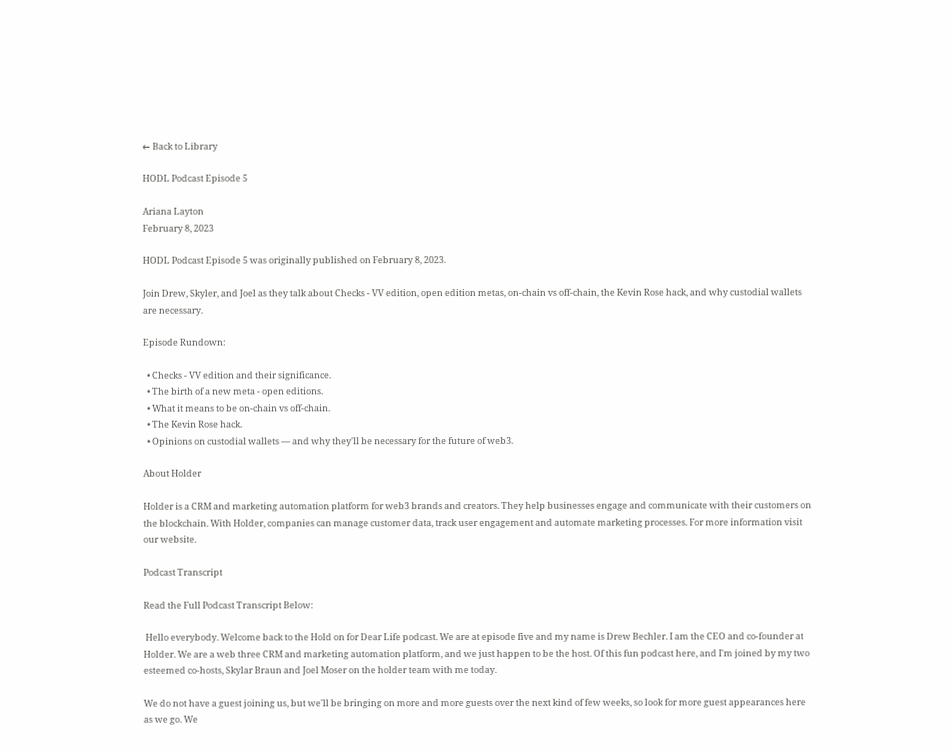← Back to Library

HODL Podcast Episode 5

Ariana Layton
February 8, 2023

HODL Podcast Episode 5 was originally published on February 8, 2023.

Join Drew, Skyler, and Joel as they talk about Checks - VV edition, open edition metas, on-chain vs off-chain, the Kevin Rose hack, and why custodial wallets are necessary.

Episode Rundown:

  • Checks - VV edition and their significance.
  • The birth of a new meta - open editions.
  • What it means to be on-chain vs off-chain.
  • The Kevin Rose hack.
  • Opinions on custodial wallets — and why they'll be necessary for the future of web3.

About Holder

Holder is a CRM and marketing automation platform for web3 brands and creators. They help businesses engage and communicate with their customers on the blockchain. With Holder, companies can manage customer data, track user engagement and automate marketing processes. For more information visit our website.

Podcast Transcript

Read the Full Podcast Transcript Below:

 Hello everybody. Welcome back to the Hold on for Dear Life podcast. We are at episode five and my name is Drew Bechler. I am the CEO and co-founder at Holder. We are a web three CRM and marketing automation platform, and we just happen to be the host. Of this fun podcast here, and I'm joined by my two esteemed co-hosts, Skylar Braun and Joel Moser on the holder team with me today.

We do not have a guest joining us, but we'll be bringing on more and more guests over the next kind of few weeks, so look for more guest appearances here as we go. We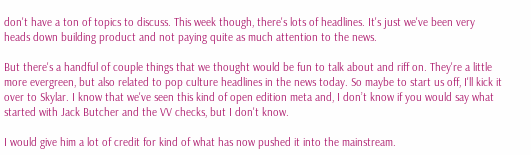don't have a ton of topics to discuss. This week though, there's lots of headlines. It's just we've been very heads down building product and not paying quite as much attention to the news.

But there's a handful of couple things that we thought would be fun to talk about and riff on. They're a little more evergreen, but also related to pop culture headlines in the news today. So maybe to start us off, I'll kick it over to Skylar. I know that we've seen this kind of open edition meta and, I don’t know if you would say what started with Jack Butcher and the VV checks, but I don't know.

I would give him a lot of credit for kind of what has now pushed it into the mainstream.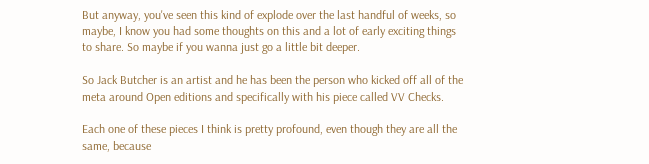But anyway, you've seen this kind of explode over the last handful of weeks, so maybe, I know you had some thoughts on this and a lot of early exciting things to share. So maybe if you wanna just go a little bit deeper.

So Jack Butcher is an artist and he has been the person who kicked off all of the meta around Open editions and specifically with his piece called VV Checks.

Each one of these pieces I think is pretty profound, even though they are all the same, because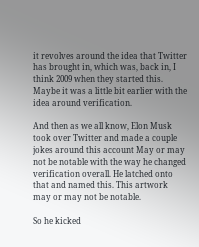it revolves around the idea that Twitter has brought in, which was, back in, I think 2009 when they started this. Maybe it was a little bit earlier with the idea around verification.

And then as we all know, Elon Musk took over Twitter and made a couple jokes around this account May or may not be notable with the way he changed verification overall. He latched onto that and named this. This artwork may or may not be notable.

So he kicked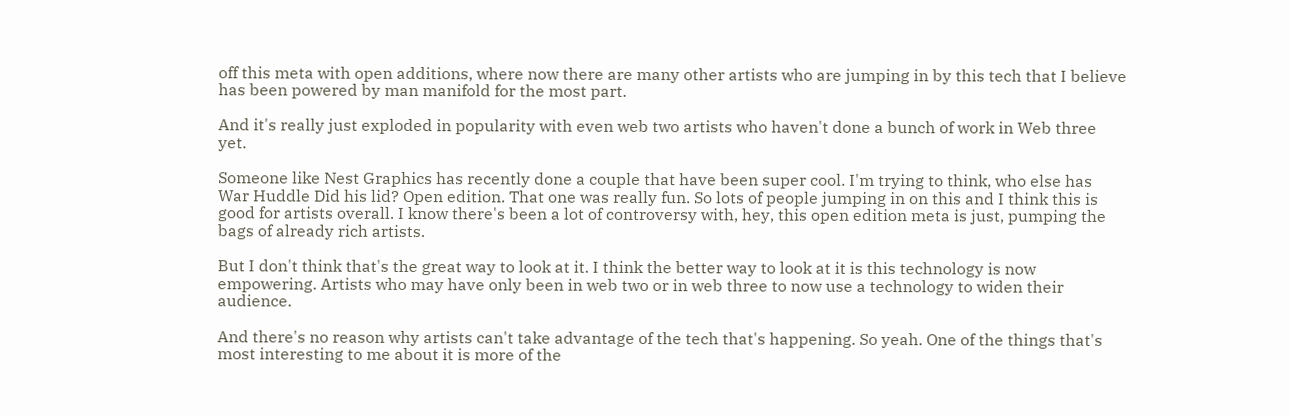off this meta with open additions, where now there are many other artists who are jumping in by this tech that I believe has been powered by man manifold for the most part.

And it's really just exploded in popularity with even web two artists who haven't done a bunch of work in Web three yet.

Someone like Nest Graphics has recently done a couple that have been super cool. I'm trying to think, who else has War Huddle Did his lid? Open edition. That one was really fun. So lots of people jumping in on this and I think this is good for artists overall. I know there's been a lot of controversy with, hey, this open edition meta is just, pumping the bags of already rich artists.

But I don't think that's the great way to look at it. I think the better way to look at it is this technology is now empowering. Artists who may have only been in web two or in web three to now use a technology to widen their audience.

And there's no reason why artists can't take advantage of the tech that's happening. So yeah. One of the things that's most interesting to me about it is more of the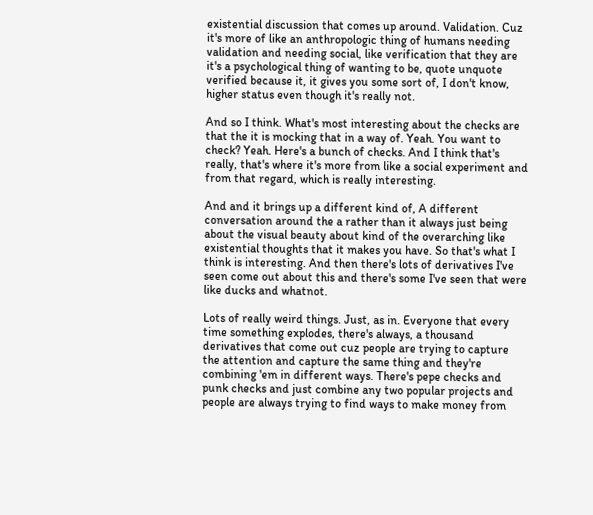existential discussion that comes up around. Validation. Cuz it's more of like an anthropologic thing of humans needing validation and needing social, like verification that they are it's a psychological thing of wanting to be, quote unquote verified because it, it gives you some sort of, I don't know, higher status even though it's really not.

And so I think. What's most interesting about the checks are that the it is mocking that in a way of. Yeah. You want to check? Yeah. Here's a bunch of checks. And I think that's really, that's where it's more from like a social experiment and from that regard, which is really interesting.

And and it brings up a different kind of, A different conversation around the a rather than it always just being about the visual beauty about kind of the overarching like existential thoughts that it makes you have. So that's what I think is interesting. And then there's lots of derivatives I've seen come out about this and there's some I've seen that were like ducks and whatnot.

Lots of really weird things. Just, as in. Everyone that every time something explodes, there's always, a thousand derivatives that come out cuz people are trying to capture the attention and capture the same thing and they're combining 'em in different ways. There's pepe checks and punk checks and just combine any two popular projects and people are always trying to find ways to make money from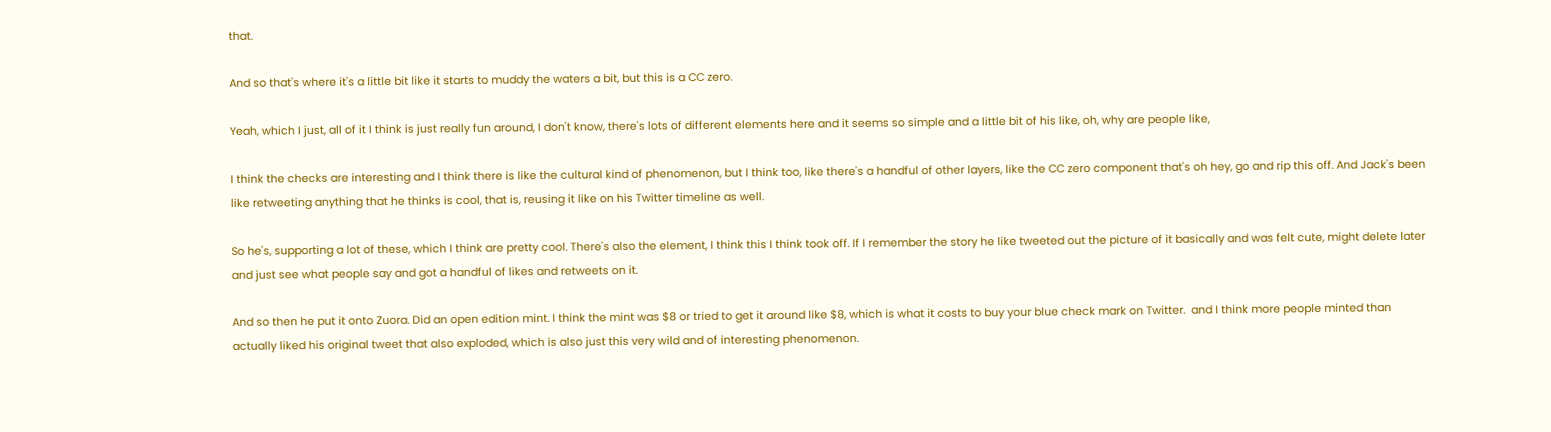that.

And so that's where it's a little bit like it starts to muddy the waters a bit, but this is a CC zero.

Yeah, which I just, all of it I think is just really fun around, I don't know, there's lots of different elements here and it seems so simple and a little bit of his like, oh, why are people like,

I think the checks are interesting and I think there is like the cultural kind of phenomenon, but I think too, like there's a handful of other layers, like the CC zero component that's oh hey, go and rip this off. And Jack's been like retweeting anything that he thinks is cool, that is, reusing it like on his Twitter timeline as well.

So he's, supporting a lot of these, which I think are pretty cool. There's also the element, I think this I think took off. If I remember the story he like tweeted out the picture of it basically and was felt cute, might delete later and just see what people say and got a handful of likes and retweets on it.

And so then he put it onto Zuora. Did an open edition mint. I think the mint was $8 or tried to get it around like $8, which is what it costs to buy your blue check mark on Twitter.  and I think more people minted than actually liked his original tweet that also exploded, which is also just this very wild and of interesting phenomenon.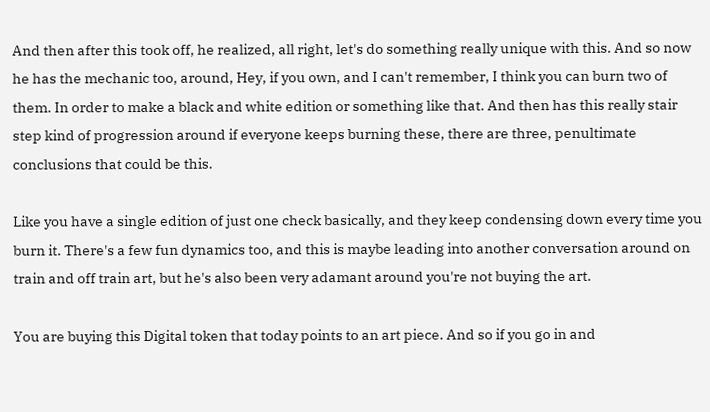And then after this took off, he realized, all right, let's do something really unique with this. And so now he has the mechanic too, around, Hey, if you own, and I can't remember, I think you can burn two of them. In order to make a black and white edition or something like that. And then has this really stair step kind of progression around if everyone keeps burning these, there are three, penultimate conclusions that could be this.

Like you have a single edition of just one check basically, and they keep condensing down every time you burn it. There's a few fun dynamics too, and this is maybe leading into another conversation around on train and off train art, but he's also been very adamant around you're not buying the art.

You are buying this Digital token that today points to an art piece. And so if you go in and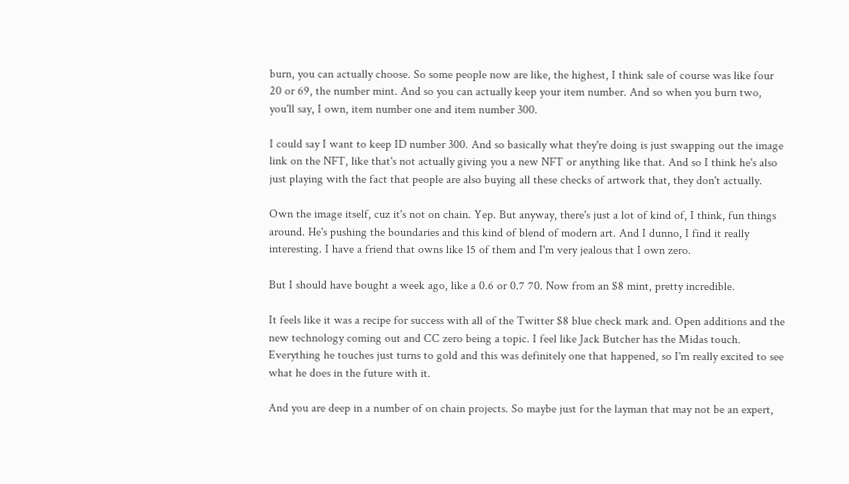burn, you can actually choose. So some people now are like, the highest, I think sale of course was like four 20 or 69, the number mint. And so you can actually keep your item number. And so when you burn two, you'll say, I own, item number one and item number 300.

I could say I want to keep ID number 300. And so basically what they're doing is just swapping out the image link on the NFT, like that's not actually giving you a new NFT or anything like that. And so I think he's also just playing with the fact that people are also buying all these checks of artwork that, they don't actually.

Own the image itself, cuz it's not on chain. Yep. But anyway, there's just a lot of kind of, I think, fun things around. He's pushing the boundaries and this kind of blend of modern art. And I dunno, I find it really interesting. I have a friend that owns like 15 of them and I'm very jealous that I own zero.

But I should have bought a week ago, like a 0.6 or 0.7 70. Now from an $8 mint, pretty incredible.

It feels like it was a recipe for success with all of the Twitter $8 blue check mark and. Open additions and the new technology coming out and CC zero being a topic. I feel like Jack Butcher has the Midas touch. Everything he touches just turns to gold and this was definitely one that happened, so I'm really excited to see what he does in the future with it.

And you are deep in a number of on chain projects. So maybe just for the layman that may not be an expert,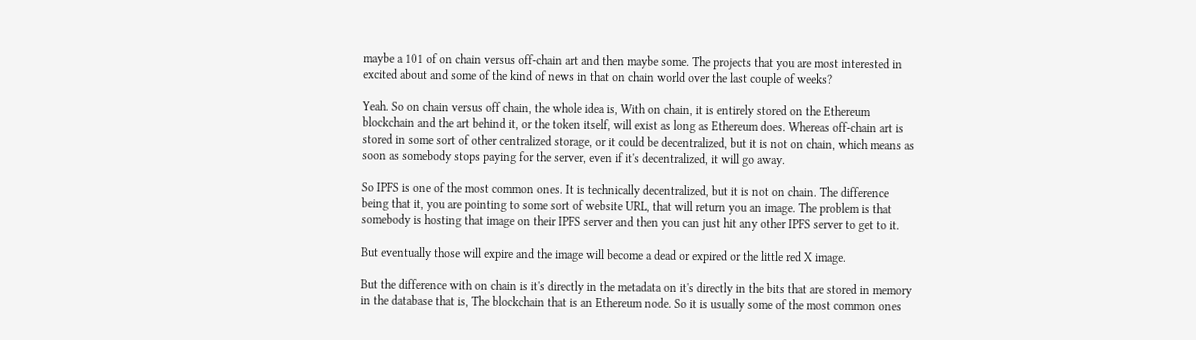maybe a 101 of on chain versus off-chain art and then maybe some. The projects that you are most interested in excited about and some of the kind of news in that on chain world over the last couple of weeks?

Yeah. So on chain versus off chain, the whole idea is, With on chain, it is entirely stored on the Ethereum blockchain and the art behind it, or the token itself, will exist as long as Ethereum does. Whereas off-chain art is stored in some sort of other centralized storage, or it could be decentralized, but it is not on chain, which means as soon as somebody stops paying for the server, even if it's decentralized, it will go away.

So IPFS is one of the most common ones. It is technically decentralized, but it is not on chain. The difference being that it, you are pointing to some sort of website URL, that will return you an image. The problem is that somebody is hosting that image on their IPFS server and then you can just hit any other IPFS server to get to it.

But eventually those will expire and the image will become a dead or expired or the little red X image.

But the difference with on chain is it's directly in the metadata on it's directly in the bits that are stored in memory in the database that is, The blockchain that is an Ethereum node. So it is usually some of the most common ones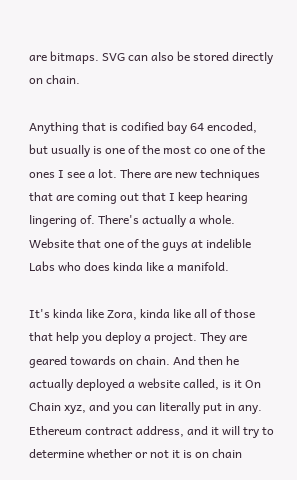are bitmaps. SVG can also be stored directly on chain.

Anything that is codified bay 64 encoded, but usually is one of the most co one of the ones I see a lot. There are new techniques that are coming out that I keep hearing lingering of. There's actually a whole. Website that one of the guys at indelible Labs who does kinda like a manifold.

It's kinda like Zora, kinda like all of those that help you deploy a project. They are geared towards on chain. And then he actually deployed a website called, is it On Chain xyz, and you can literally put in any. Ethereum contract address, and it will try to determine whether or not it is on chain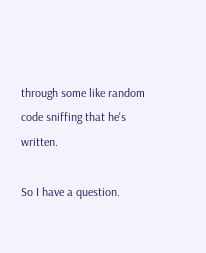through some like random code sniffing that he's written.

So I have a question.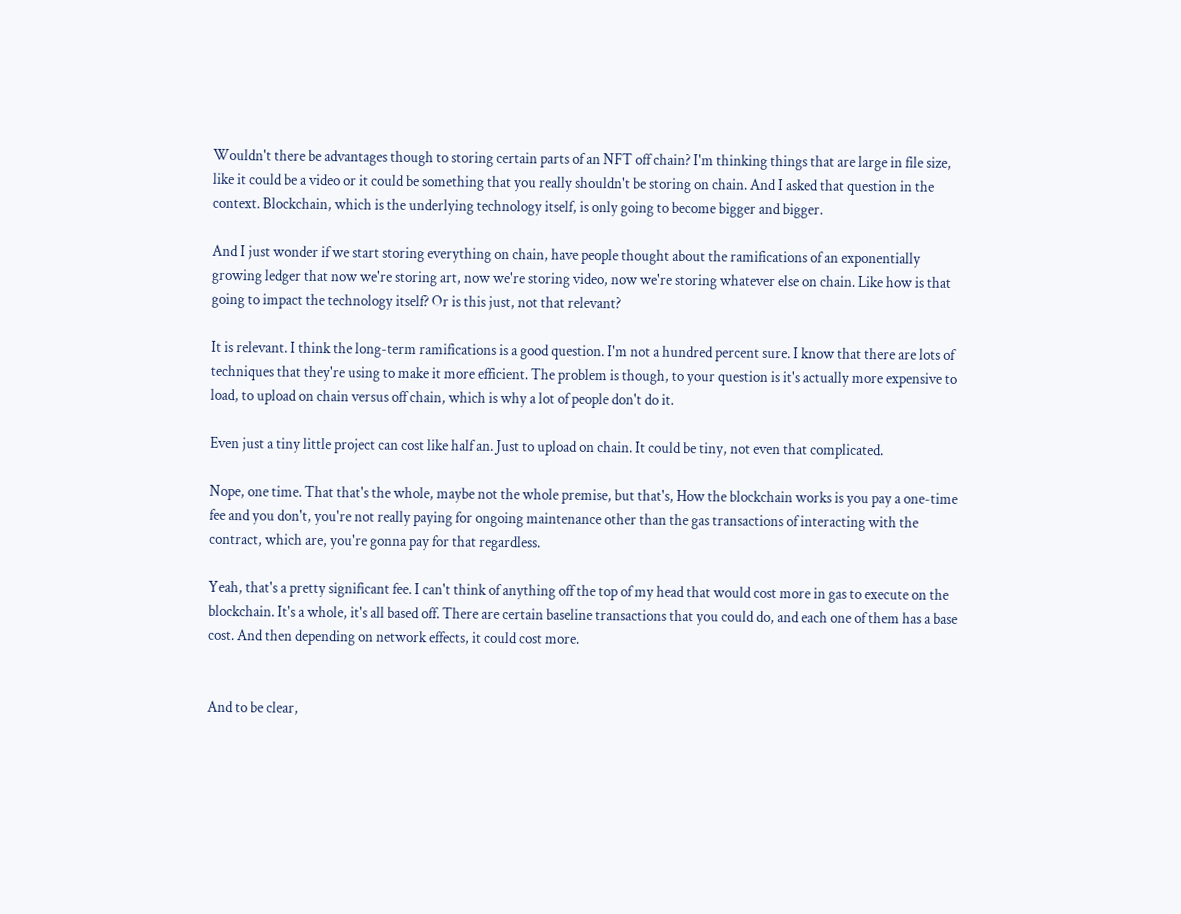Wouldn't there be advantages though to storing certain parts of an NFT off chain? I'm thinking things that are large in file size, like it could be a video or it could be something that you really shouldn't be storing on chain. And I asked that question in the context. Blockchain, which is the underlying technology itself, is only going to become bigger and bigger.

And I just wonder if we start storing everything on chain, have people thought about the ramifications of an exponentially growing ledger that now we're storing art, now we're storing video, now we're storing whatever else on chain. Like how is that going to impact the technology itself? Or is this just, not that relevant?

It is relevant. I think the long-term ramifications is a good question. I'm not a hundred percent sure. I know that there are lots of techniques that they're using to make it more efficient. The problem is though, to your question is it's actually more expensive to load, to upload on chain versus off chain, which is why a lot of people don't do it.

Even just a tiny little project can cost like half an. Just to upload on chain. It could be tiny, not even that complicated.

Nope, one time. That that's the whole, maybe not the whole premise, but that's, How the blockchain works is you pay a one-time fee and you don't, you're not really paying for ongoing maintenance other than the gas transactions of interacting with the contract, which are, you're gonna pay for that regardless.

Yeah, that's a pretty significant fee. I can't think of anything off the top of my head that would cost more in gas to execute on the blockchain. It's a whole, it's all based off. There are certain baseline transactions that you could do, and each one of them has a base cost. And then depending on network effects, it could cost more.


And to be clear,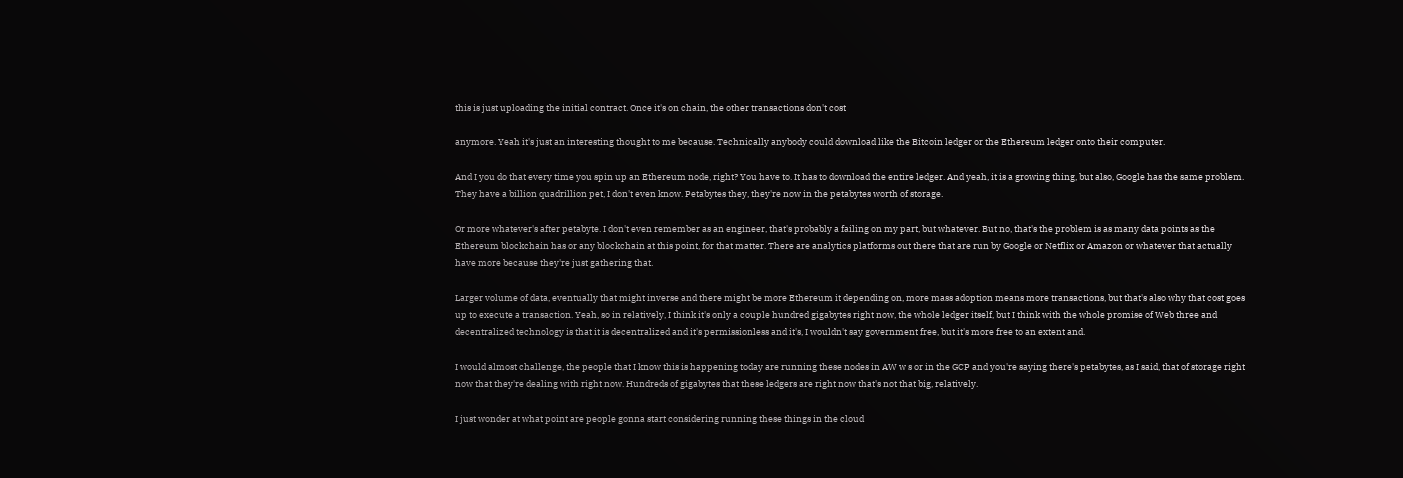this is just uploading the initial contract. Once it's on chain, the other transactions don't cost

anymore. Yeah it's just an interesting thought to me because. Technically anybody could download like the Bitcoin ledger or the Ethereum ledger onto their computer.

And I you do that every time you spin up an Ethereum node, right? You have to. It has to download the entire ledger. And yeah, it is a growing thing, but also, Google has the same problem. They have a billion quadrillion pet, I don't even know. Petabytes they, they're now in the petabytes worth of storage.

Or more whatever's after petabyte. I don't even remember as an engineer, that's probably a failing on my part, but whatever. But no, that's the problem is as many data points as the Ethereum blockchain has or any blockchain at this point, for that matter. There are analytics platforms out there that are run by Google or Netflix or Amazon or whatever that actually have more because they're just gathering that.

Larger volume of data, eventually that might inverse and there might be more Ethereum it depending on, more mass adoption means more transactions, but that's also why that cost goes up to execute a transaction. Yeah, so in relatively, I think it's only a couple hundred gigabytes right now, the whole ledger itself, but I think with the whole promise of Web three and decentralized technology is that it is decentralized and it's permissionless and it's, I wouldn't say government free, but it's more free to an extent and.

I would almost challenge, the people that I know this is happening today are running these nodes in AW w s or in the GCP and you're saying there's petabytes, as I said, that of storage right now that they're dealing with right now. Hundreds of gigabytes that these ledgers are right now that's not that big, relatively.

I just wonder at what point are people gonna start considering running these things in the cloud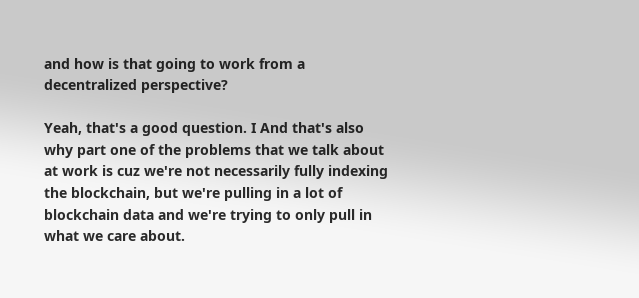and how is that going to work from a decentralized perspective?

Yeah, that's a good question. I And that's also why part one of the problems that we talk about at work is cuz we're not necessarily fully indexing the blockchain, but we're pulling in a lot of blockchain data and we're trying to only pull in what we care about.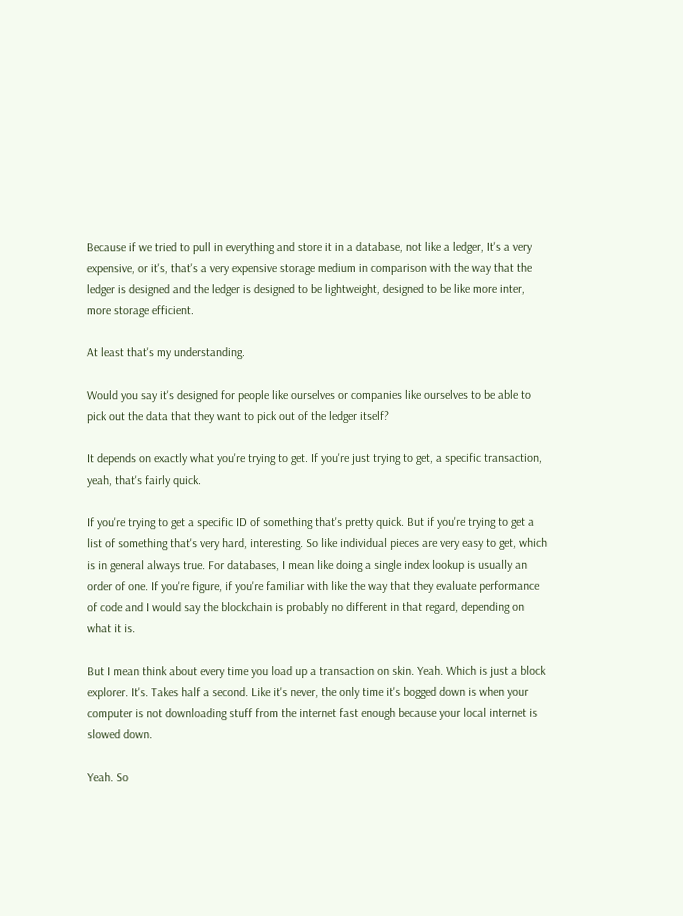Because if we tried to pull in everything and store it in a database, not like a ledger, It's a very expensive, or it's, that's a very expensive storage medium in comparison with the way that the ledger is designed and the ledger is designed to be lightweight, designed to be like more inter, more storage efficient.

At least that's my understanding.

Would you say it's designed for people like ourselves or companies like ourselves to be able to pick out the data that they want to pick out of the ledger itself?

It depends on exactly what you're trying to get. If you're just trying to get, a specific transaction, yeah, that's fairly quick.

If you're trying to get a specific ID of something that's pretty quick. But if you're trying to get a list of something that's very hard, interesting. So like individual pieces are very easy to get, which is in general always true. For databases, I mean like doing a single index lookup is usually an order of one. If you're figure, if you're familiar with like the way that they evaluate performance of code and I would say the blockchain is probably no different in that regard, depending on what it is.

But I mean think about every time you load up a transaction on skin. Yeah. Which is just a block explorer. It's. Takes half a second. Like it's never, the only time it's bogged down is when your computer is not downloading stuff from the internet fast enough because your local internet is slowed down.

Yeah. So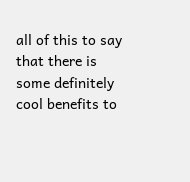all of this to say that there is some definitely cool benefits to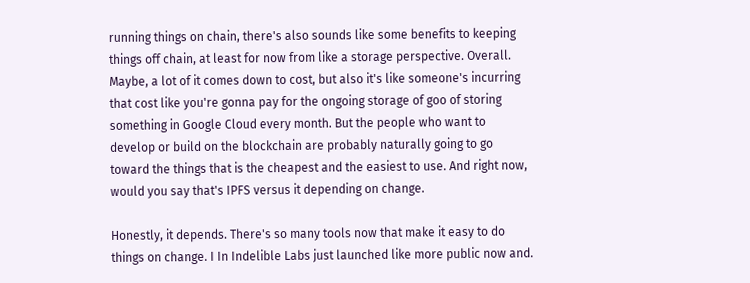running things on chain, there's also sounds like some benefits to keeping things off chain, at least for now from like a storage perspective. Overall. Maybe, a lot of it comes down to cost, but also it's like someone's incurring that cost like you're gonna pay for the ongoing storage of goo of storing something in Google Cloud every month. But the people who want to develop or build on the blockchain are probably naturally going to go toward the things that is the cheapest and the easiest to use. And right now, would you say that's IPFS versus it depending on change.

Honestly, it depends. There's so many tools now that make it easy to do things on change. I In Indelible Labs just launched like more public now and.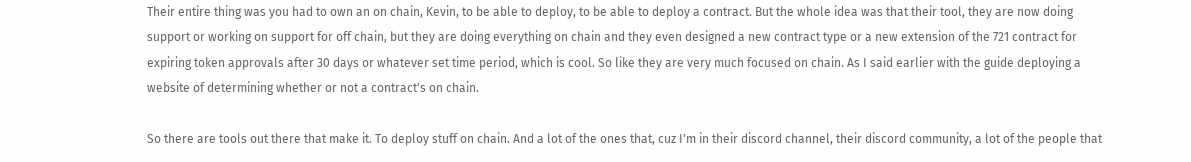Their entire thing was you had to own an on chain, Kevin, to be able to deploy, to be able to deploy a contract. But the whole idea was that their tool, they are now doing support or working on support for off chain, but they are doing everything on chain and they even designed a new contract type or a new extension of the 721 contract for expiring token approvals after 30 days or whatever set time period, which is cool. So like they are very much focused on chain. As I said earlier with the guide deploying a website of determining whether or not a contract's on chain.

So there are tools out there that make it. To deploy stuff on chain. And a lot of the ones that, cuz I'm in their discord channel, their discord community, a lot of the people that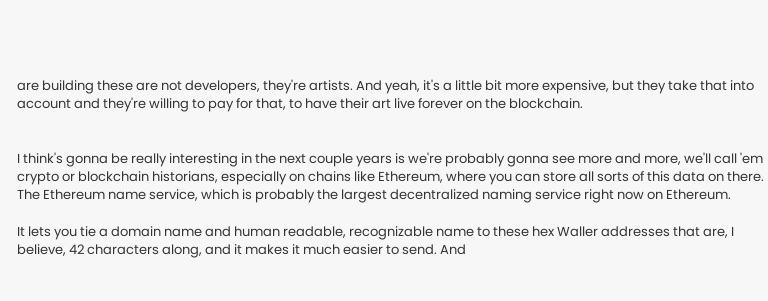are building these are not developers, they're artists. And yeah, it's a little bit more expensive, but they take that into account and they're willing to pay for that, to have their art live forever on the blockchain.


I think's gonna be really interesting in the next couple years is we're probably gonna see more and more, we'll call 'em crypto or blockchain historians, especially on chains like Ethereum, where you can store all sorts of this data on there. The Ethereum name service, which is probably the largest decentralized naming service right now on Ethereum.

It lets you tie a domain name and human readable, recognizable name to these hex Waller addresses that are, I believe, 42 characters along, and it makes it much easier to send. And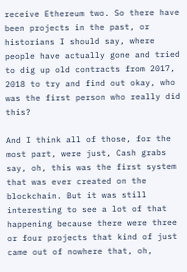receive Ethereum two. So there have been projects in the past, or historians I should say, where people have actually gone and tried to dig up old contracts from 2017, 2018 to try and find out okay, who was the first person who really did this?

And I think all of those, for the most part, were just, Cash grabs say, oh, this was the first system that was ever created on the blockchain. But it was still interesting to see a lot of that happening because there were three or four projects that kind of just came out of nowhere that, oh,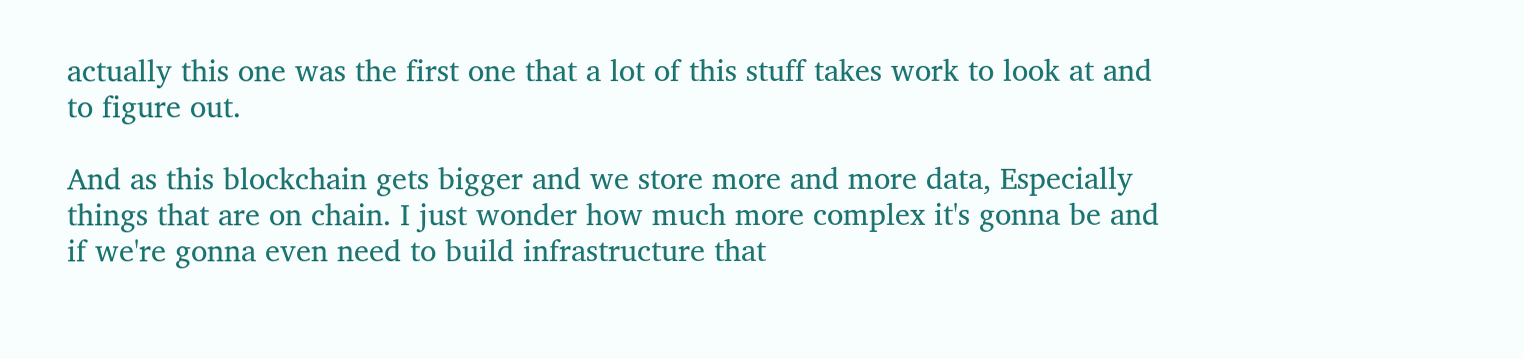actually this one was the first one that a lot of this stuff takes work to look at and to figure out.

And as this blockchain gets bigger and we store more and more data, Especially things that are on chain. I just wonder how much more complex it's gonna be and if we're gonna even need to build infrastructure that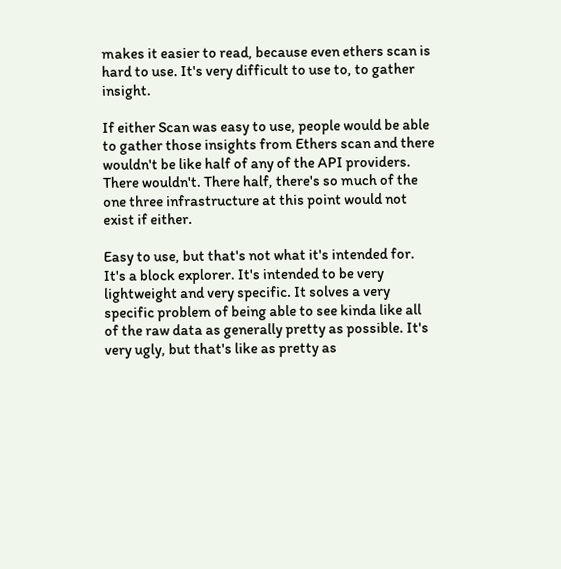makes it easier to read, because even ethers scan is hard to use. It's very difficult to use to, to gather insight.

If either Scan was easy to use, people would be able to gather those insights from Ethers scan and there wouldn't be like half of any of the API providers. There wouldn't. There half, there's so much of the one three infrastructure at this point would not exist if either.

Easy to use, but that's not what it's intended for. It's a block explorer. It's intended to be very lightweight and very specific. It solves a very specific problem of being able to see kinda like all of the raw data as generally pretty as possible. It's very ugly, but that's like as pretty as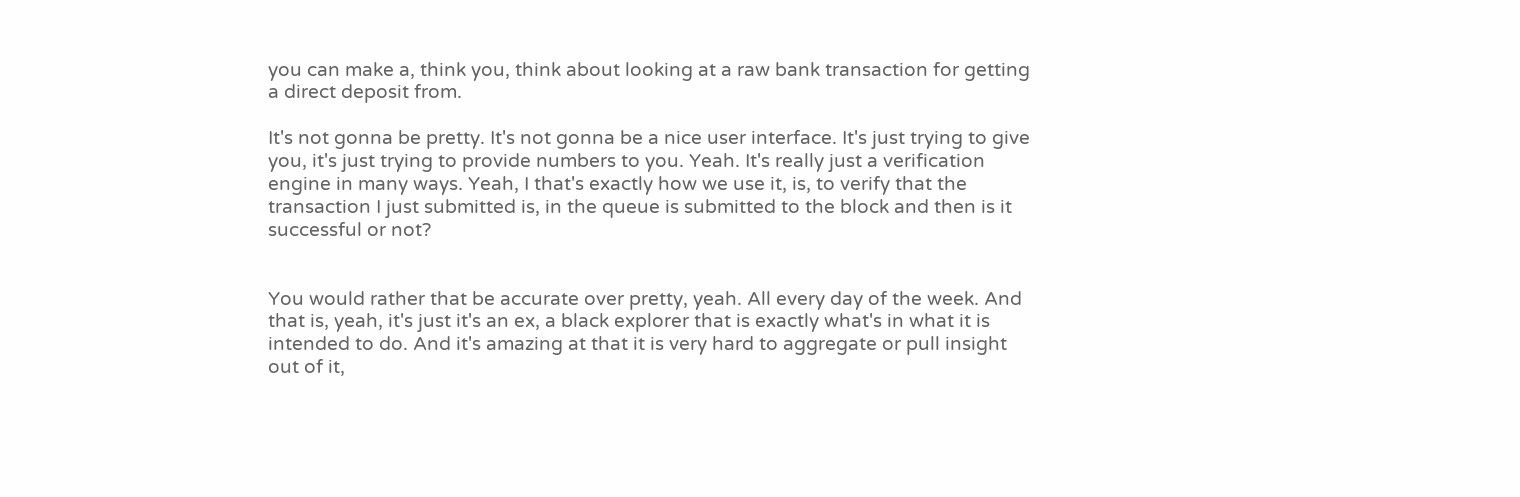you can make a, think you, think about looking at a raw bank transaction for getting a direct deposit from.

It's not gonna be pretty. It's not gonna be a nice user interface. It's just trying to give you, it's just trying to provide numbers to you. Yeah. It's really just a verification engine in many ways. Yeah, I that's exactly how we use it, is, to verify that the transaction I just submitted is, in the queue is submitted to the block and then is it successful or not?


You would rather that be accurate over pretty, yeah. All every day of the week. And that is, yeah, it's just it's an ex, a black explorer that is exactly what's in what it is intended to do. And it's amazing at that it is very hard to aggregate or pull insight out of it,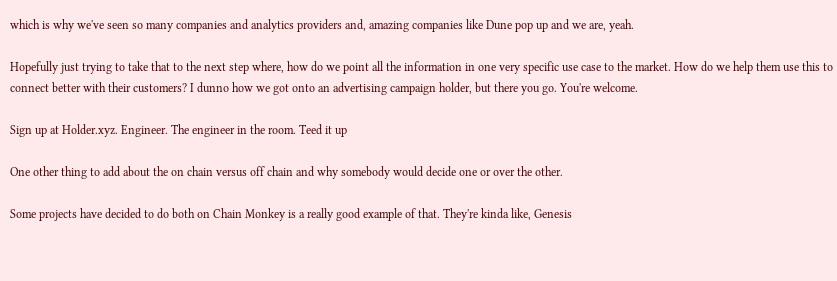which is why we've seen so many companies and analytics providers and, amazing companies like Dune pop up and we are, yeah.

Hopefully just trying to take that to the next step where, how do we point all the information in one very specific use case to the market. How do we help them use this to connect better with their customers? I dunno how we got onto an advertising campaign holder, but there you go. You're welcome.

Sign up at Holder.xyz. Engineer. The engineer in the room. Teed it up

One other thing to add about the on chain versus off chain and why somebody would decide one or over the other.

Some projects have decided to do both on Chain Monkey is a really good example of that. They're kinda like, Genesis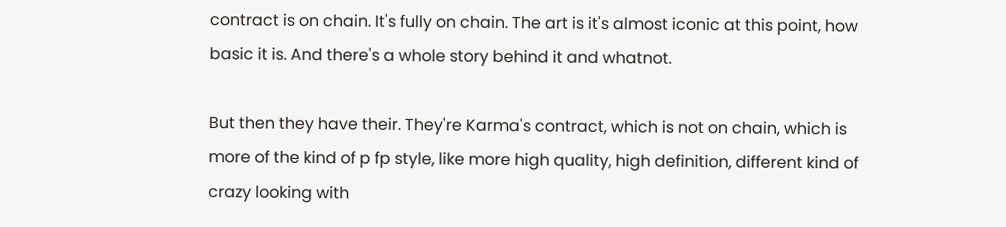contract is on chain. It's fully on chain. The art is it's almost iconic at this point, how basic it is. And there's a whole story behind it and whatnot.

But then they have their. They're Karma's contract, which is not on chain, which is more of the kind of p fp style, like more high quality, high definition, different kind of crazy looking with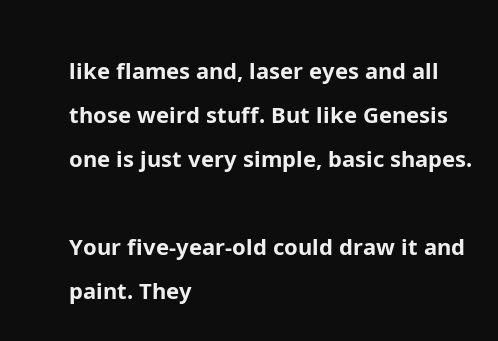like flames and, laser eyes and all those weird stuff. But like Genesis one is just very simple, basic shapes.

Your five-year-old could draw it and paint. They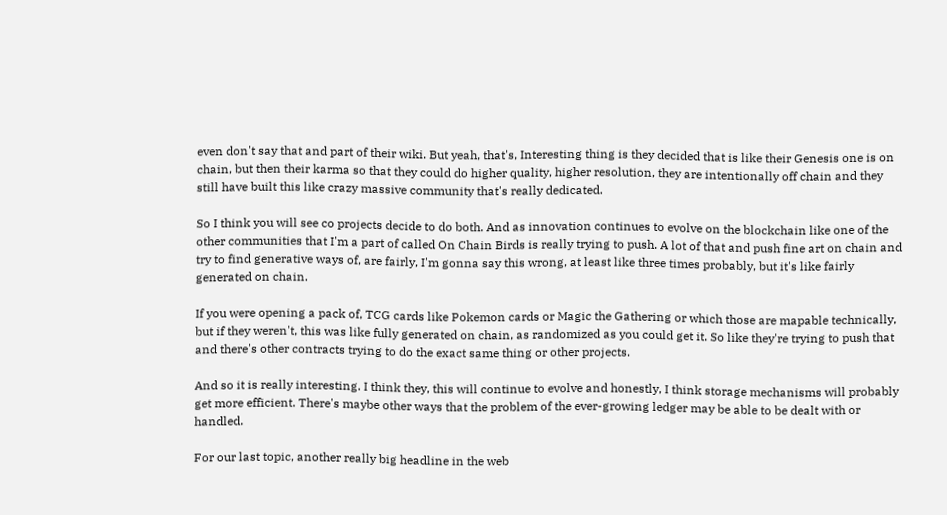even don't say that and part of their wiki. But yeah, that's, Interesting thing is they decided that is like their Genesis one is on chain, but then their karma so that they could do higher quality, higher resolution, they are intentionally off chain and they still have built this like crazy massive community that's really dedicated.

So I think you will see co projects decide to do both. And as innovation continues to evolve on the blockchain like one of the other communities that I'm a part of called On Chain Birds is really trying to push. A lot of that and push fine art on chain and try to find generative ways of, are fairly, I'm gonna say this wrong, at least like three times probably, but it's like fairly generated on chain.

If you were opening a pack of, TCG cards like Pokemon cards or Magic the Gathering or which those are mapable technically, but if they weren't, this was like fully generated on chain, as randomized as you could get it. So like they're trying to push that and there's other contracts trying to do the exact same thing or other projects.

And so it is really interesting. I think they, this will continue to evolve and honestly, I think storage mechanisms will probably get more efficient. There's maybe other ways that the problem of the ever-growing ledger may be able to be dealt with or handled.

For our last topic, another really big headline in the web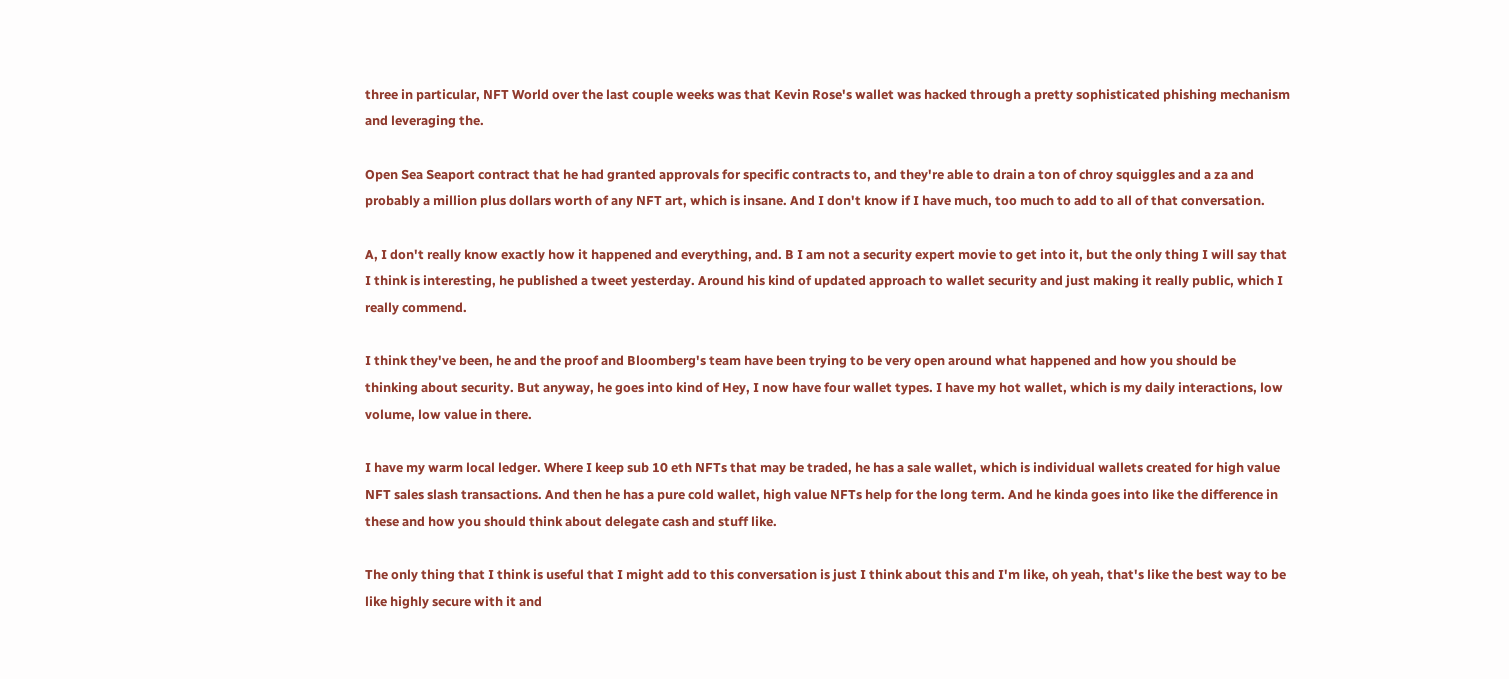three in particular, NFT World over the last couple weeks was that Kevin Rose's wallet was hacked through a pretty sophisticated phishing mechanism and leveraging the.

Open Sea Seaport contract that he had granted approvals for specific contracts to, and they're able to drain a ton of chroy squiggles and a za and probably a million plus dollars worth of any NFT art, which is insane. And I don't know if I have much, too much to add to all of that conversation.

A, I don't really know exactly how it happened and everything, and. B I am not a security expert movie to get into it, but the only thing I will say that I think is interesting, he published a tweet yesterday. Around his kind of updated approach to wallet security and just making it really public, which I really commend.

I think they've been, he and the proof and Bloomberg's team have been trying to be very open around what happened and how you should be thinking about security. But anyway, he goes into kind of Hey, I now have four wallet types. I have my hot wallet, which is my daily interactions, low volume, low value in there.

I have my warm local ledger. Where I keep sub 10 eth NFTs that may be traded, he has a sale wallet, which is individual wallets created for high value NFT sales slash transactions. And then he has a pure cold wallet, high value NFTs help for the long term. And he kinda goes into like the difference in these and how you should think about delegate cash and stuff like.

The only thing that I think is useful that I might add to this conversation is just I think about this and I'm like, oh yeah, that's like the best way to be like highly secure with it and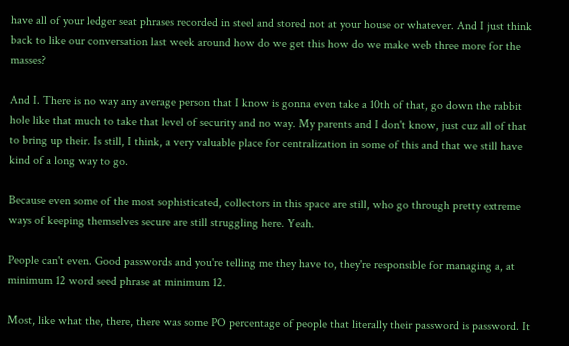have all of your ledger seat phrases recorded in steel and stored not at your house or whatever. And I just think back to like our conversation last week around how do we get this how do we make web three more for the masses?

And I. There is no way any average person that I know is gonna even take a 10th of that, go down the rabbit hole like that much to take that level of security and no way. My parents and I don't know, just cuz all of that to bring up their. Is still, I think, a very valuable place for centralization in some of this and that we still have kind of a long way to go.

Because even some of the most sophisticated, collectors in this space are still, who go through pretty extreme ways of keeping themselves secure are still struggling here. Yeah.

People can't even. Good passwords and you're telling me they have to, they're responsible for managing a, at minimum 12 word seed phrase at minimum 12.

Most, like what the, there, there was some PO percentage of people that literally their password is password. It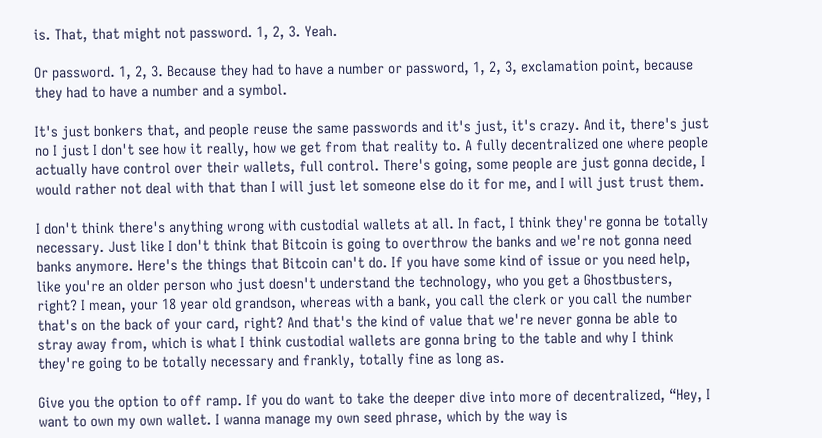is. That, that might not password. 1, 2, 3. Yeah.

Or password. 1, 2, 3. Because they had to have a number or password, 1, 2, 3, exclamation point, because they had to have a number and a symbol.

It's just bonkers that, and people reuse the same passwords and it's just, it's crazy. And it, there's just no I just I don't see how it really, how we get from that reality to. A fully decentralized one where people actually have control over their wallets, full control. There's going, some people are just gonna decide, I would rather not deal with that than I will just let someone else do it for me, and I will just trust them.

I don't think there's anything wrong with custodial wallets at all. In fact, I think they're gonna be totally necessary. Just like I don't think that Bitcoin is going to overthrow the banks and we're not gonna need banks anymore. Here's the things that Bitcoin can't do. If you have some kind of issue or you need help, like you're an older person who just doesn't understand the technology, who you get a Ghostbusters, right? I mean, your 18 year old grandson, whereas with a bank, you call the clerk or you call the number that's on the back of your card, right? And that's the kind of value that we're never gonna be able to stray away from, which is what I think custodial wallets are gonna bring to the table and why I think they're going to be totally necessary and frankly, totally fine as long as.

Give you the option to off ramp. If you do want to take the deeper dive into more of decentralized, “Hey, I want to own my own wallet. I wanna manage my own seed phrase, which by the way is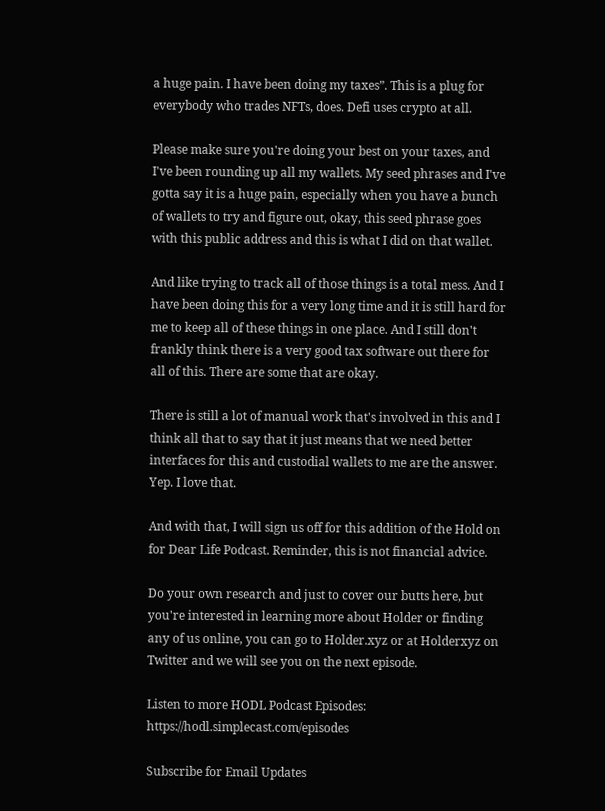a huge pain. I have been doing my taxes”. This is a plug for everybody who trades NFTs, does. Defi uses crypto at all.

Please make sure you're doing your best on your taxes, and I've been rounding up all my wallets. My seed phrases and I've gotta say it is a huge pain, especially when you have a bunch of wallets to try and figure out, okay, this seed phrase goes with this public address and this is what I did on that wallet.

And like trying to track all of those things is a total mess. And I have been doing this for a very long time and it is still hard for me to keep all of these things in one place. And I still don't frankly think there is a very good tax software out there for all of this. There are some that are okay.

There is still a lot of manual work that's involved in this and I think all that to say that it just means that we need better interfaces for this and custodial wallets to me are the answer. Yep. I love that.

And with that, I will sign us off for this addition of the Hold on for Dear Life Podcast. Reminder, this is not financial advice.

Do your own research and just to cover our butts here, but you're interested in learning more about Holder or finding any of us online, you can go to Holder.xyz or at Holderxyz on Twitter and we will see you on the next episode.

Listen to more HODL Podcast Episodes: https://hodl.simplecast.com/episodes

Subscribe for Email Updates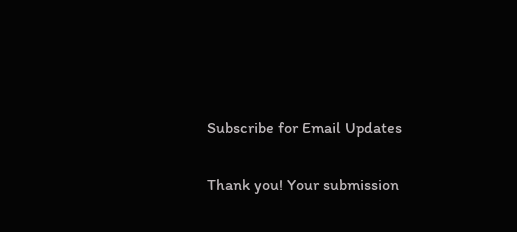Subscribe for Email Updates

Thank you! Your submission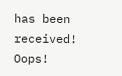has been received!
Oops!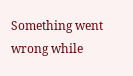Something went wrong while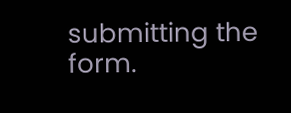submitting the form.